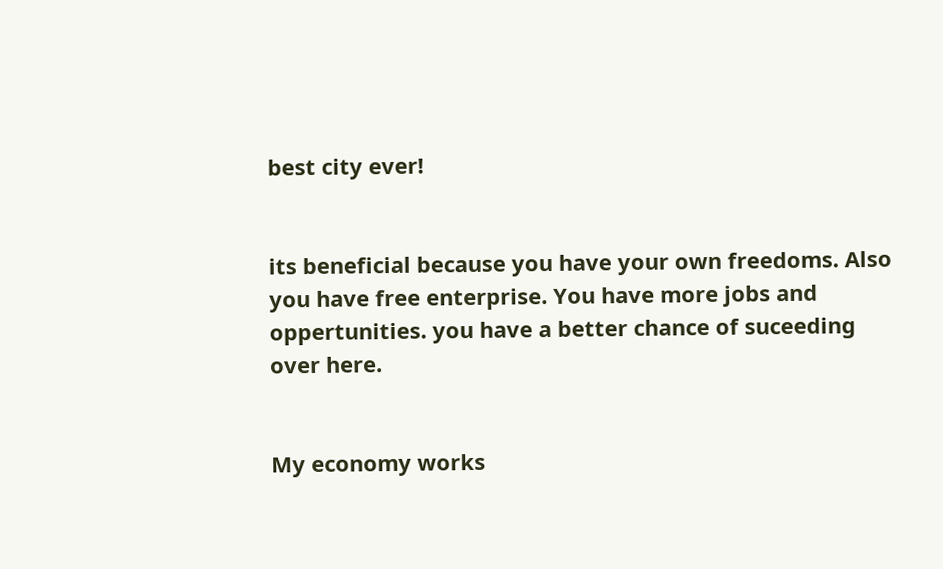best city ever!


its beneficial because you have your own freedoms. Also you have free enterprise. You have more jobs and oppertunities. you have a better chance of suceeding over here.


My economy works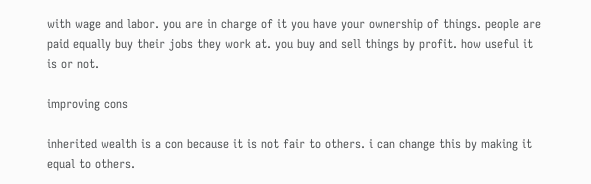with wage and labor. you are in charge of it you have your ownership of things. people are paid equally buy their jobs they work at. you buy and sell things by profit. how useful it is or not.

improving cons

inherited wealth is a con because it is not fair to others. i can change this by making it equal to others.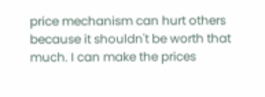price mechanism can hurt others because it shouldn't be worth that much. I can make the prices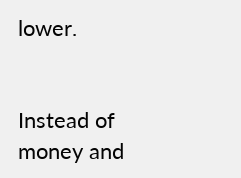lower.


Instead of money and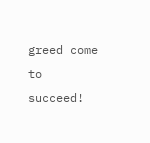greed come to succeed!